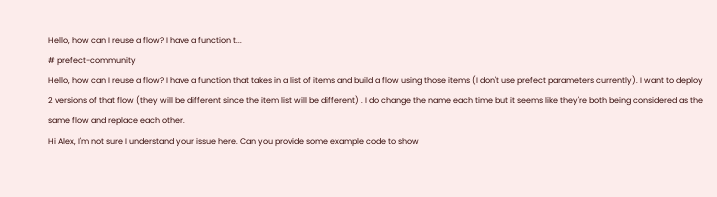Hello, how can I reuse a flow? I have a function t...
# prefect-community
Hello, how can I reuse a flow? I have a function that takes in a list of items and build a flow using those items (I don't use prefect parameters currently). I want to deploy 2 versions of that flow (they will be different since the item list will be different) . I do change the name each time but it seems like they're both being considered as the same flow and replace each other.
Hi Alex, I'm not sure I understand your issue here. Can you provide some example code to show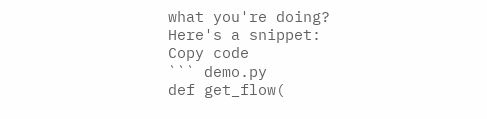what you're doing?
Here's a snippet:
Copy code
``` demo.py
def get_flow(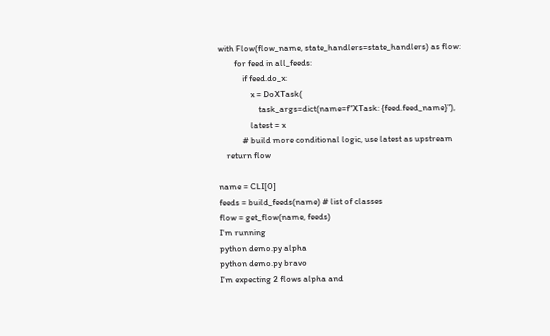with Flow(flow_name, state_handlers=state_handlers) as flow:
        for feed in all_feeds:
            if feed.do_x:
                x = DoXTask(
                    task_args=dict(name=f"XTask: {feed.feed_name}"),
                latest = x
            # build more conditional logic, use latest as upstream
    return flow

name = CLI[0]
feeds = build_feeds(name) # list of classes
flow = get_flow(name, feeds)
I'm running
python demo.py alpha
python demo.py bravo
I'm expecting 2 flows alpha and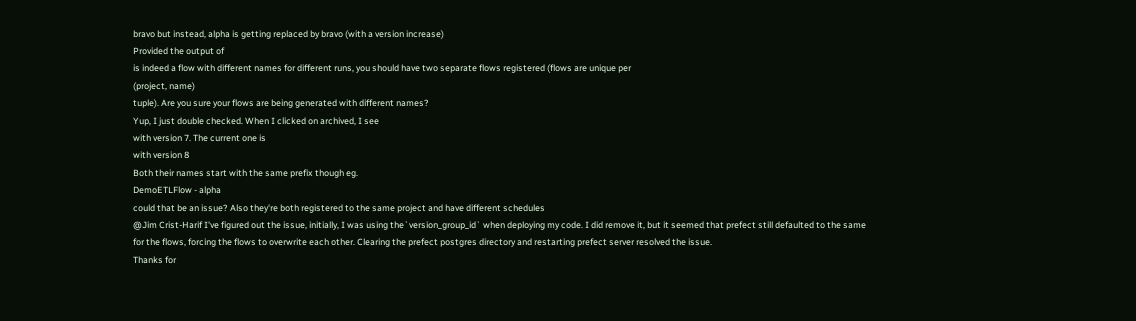bravo but instead, alpha is getting replaced by bravo (with a version increase)
Provided the output of
is indeed a flow with different names for different runs, you should have two separate flows registered (flows are unique per
(project, name)
tuple). Are you sure your flows are being generated with different names?
Yup, I just double checked. When I clicked on archived, I see
with version 7. The current one is
with version 8
Both their names start with the same prefix though eg.
DemoETLFlow - alpha
could that be an issue? Also they're both registered to the same project and have different schedules
@Jim Crist-Harif I've figured out the issue, initially, I was using the`version_group_id` when deploying my code. I did remove it, but it seemed that prefect still defaulted to the same
for the flows, forcing the flows to overwrite each other. Clearing the prefect postgres directory and restarting prefect server resolved the issue.
Thanks for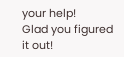your help!
Glad you figured it out!